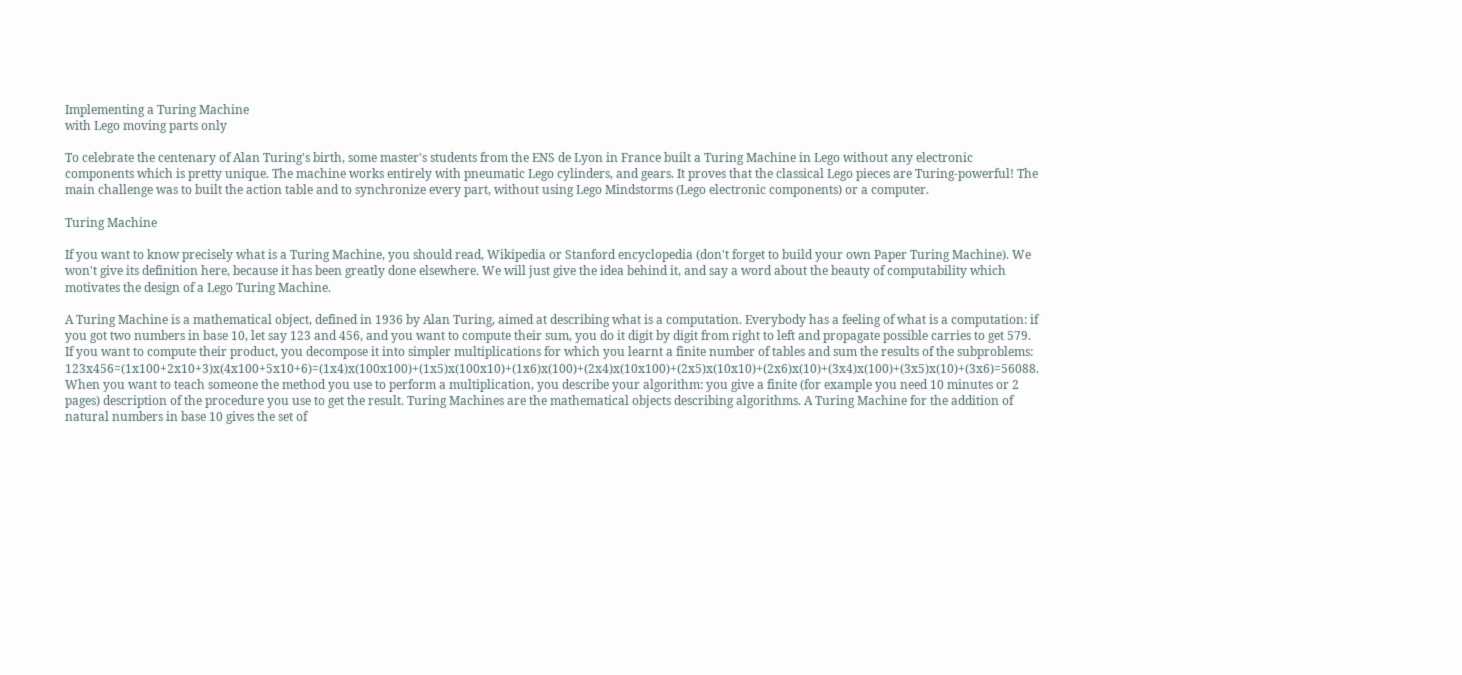Implementing a Turing Machine
with Lego moving parts only

To celebrate the centenary of Alan Turing's birth, some master's students from the ENS de Lyon in France built a Turing Machine in Lego without any electronic components which is pretty unique. The machine works entirely with pneumatic Lego cylinders, and gears. It proves that the classical Lego pieces are Turing-powerful! The main challenge was to built the action table and to synchronize every part, without using Lego Mindstorms (Lego electronic components) or a computer.

Turing Machine

If you want to know precisely what is a Turing Machine, you should read, Wikipedia or Stanford encyclopedia (don't forget to build your own Paper Turing Machine). We won't give its definition here, because it has been greatly done elsewhere. We will just give the idea behind it, and say a word about the beauty of computability which motivates the design of a Lego Turing Machine.

A Turing Machine is a mathematical object, defined in 1936 by Alan Turing, aimed at describing what is a computation. Everybody has a feeling of what is a computation: if you got two numbers in base 10, let say 123 and 456, and you want to compute their sum, you do it digit by digit from right to left and propagate possible carries to get 579. If you want to compute their product, you decompose it into simpler multiplications for which you learnt a finite number of tables and sum the results of the subproblems: 123x456=(1x100+2x10+3)x(4x100+5x10+6)=(1x4)x(100x100)+(1x5)x(100x10)+(1x6)x(100)+(2x4)x(10x100)+(2x5)x(10x10)+(2x6)x(10)+(3x4)x(100)+(3x5)x(10)+(3x6)=56088. When you want to teach someone the method you use to perform a multiplication, you describe your algorithm: you give a finite (for example you need 10 minutes or 2 pages) description of the procedure you use to get the result. Turing Machines are the mathematical objects describing algorithms. A Turing Machine for the addition of natural numbers in base 10 gives the set of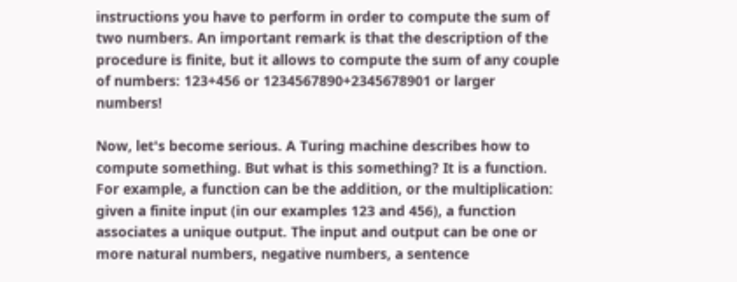instructions you have to perform in order to compute the sum of two numbers. An important remark is that the description of the procedure is finite, but it allows to compute the sum of any couple of numbers: 123+456 or 1234567890+2345678901 or larger numbers!

Now, let's become serious. A Turing machine describes how to compute something. But what is this something? It is a function. For example, a function can be the addition, or the multiplication: given a finite input (in our examples 123 and 456), a function associates a unique output. The input and output can be one or more natural numbers, negative numbers, a sentence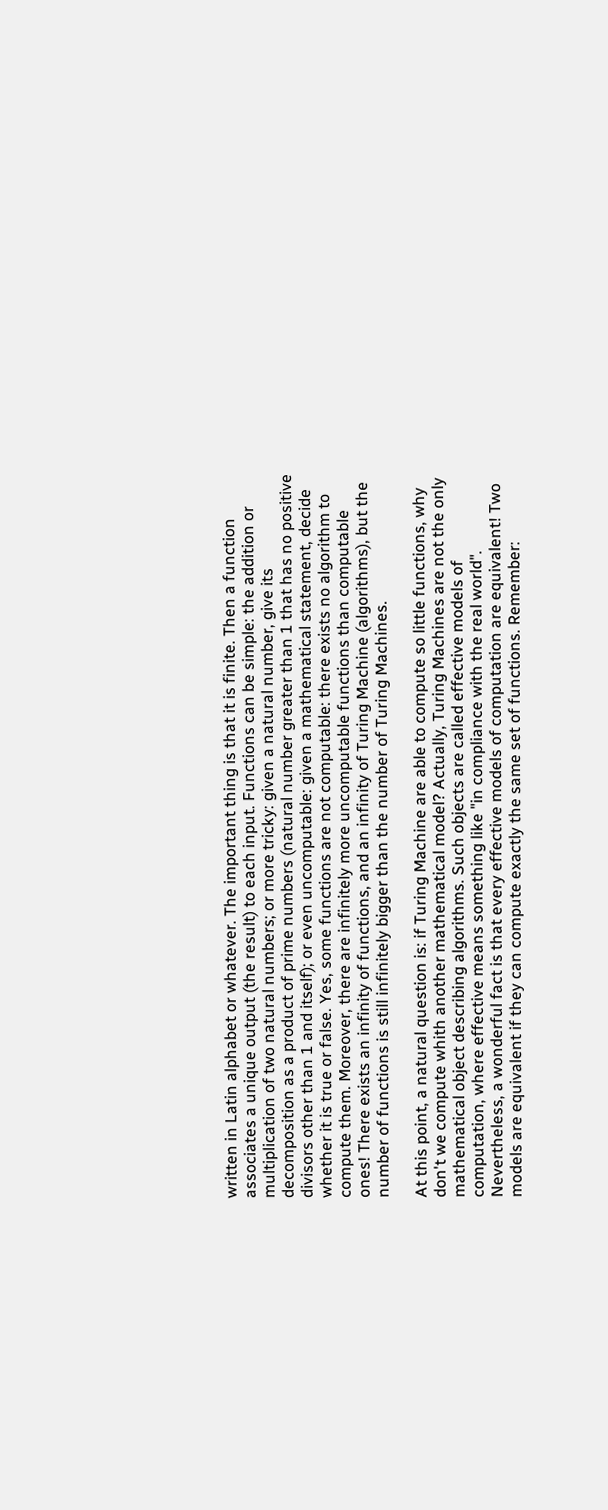written in Latin alphabet or whatever. The important thing is that it is finite. Then a function associates a unique output (the result) to each input. Functions can be simple: the addition or multiplication of two natural numbers; or more tricky: given a natural number, give its decomposition as a product of prime numbers (natural number greater than 1 that has no positive divisors other than 1 and itself); or even uncomputable: given a mathematical statement, decide whether it is true or false. Yes, some functions are not computable: there exists no algorithm to compute them. Moreover, there are infinitely more uncomputable functions than computable ones! There exists an infinity of functions, and an infinity of Turing Machine (algorithms), but the number of functions is still infinitely bigger than the number of Turing Machines.

At this point, a natural question is: if Turing Machine are able to compute so little functions, why don't we compute whith another mathematical model? Actually, Turing Machines are not the only mathematical object describing algorithms. Such objects are called effective models of computation, where effective means something like "in compliance with the real world". Nevertheless, a wonderful fact is that every effective models of computation are equivalent! Two models are equivalent if they can compute exactly the same set of functions. Remember: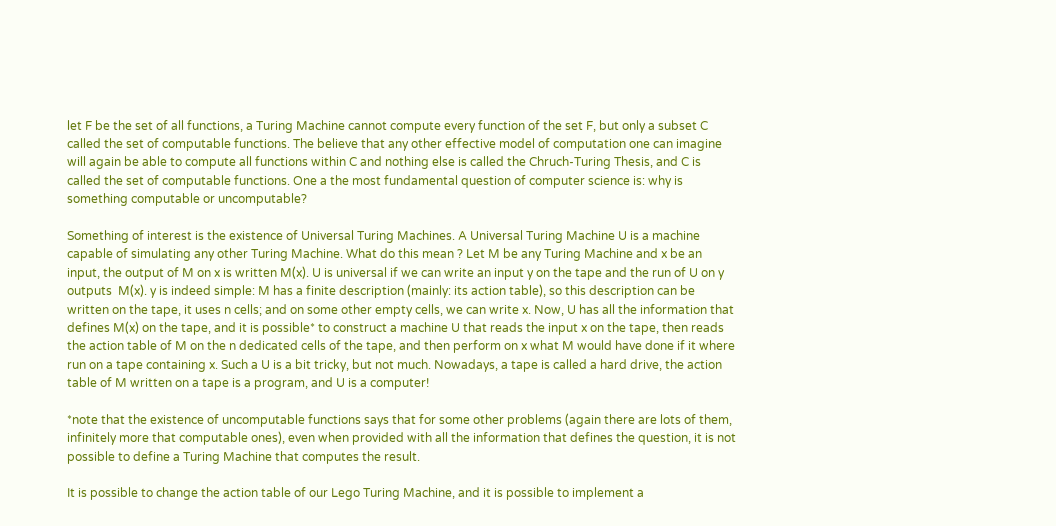let F be the set of all functions, a Turing Machine cannot compute every function of the set F, but only a subset C called the set of computable functions. The believe that any other effective model of computation one can imagine will again be able to compute all functions within C and nothing else is called the Chruch-Turing Thesis, and C is called the set of computable functions. One a the most fundamental question of computer science is: why is something computable or uncomputable?

Something of interest is the existence of Universal Turing Machines. A Universal Turing Machine U is a machine capable of simulating any other Turing Machine. What do this mean ? Let M be any Turing Machine and x be an input, the output of M on x is written M(x). U is universal if we can write an input y on the tape and the run of U on y outputs  M(x). y is indeed simple: M has a finite description (mainly: its action table), so this description can be written on the tape, it uses n cells; and on some other empty cells, we can write x. Now, U has all the information that defines M(x) on the tape, and it is possible* to construct a machine U that reads the input x on the tape, then reads the action table of M on the n dedicated cells of the tape, and then perform on x what M would have done if it where run on a tape containing x. Such a U is a bit tricky, but not much. Nowadays, a tape is called a hard drive, the action table of M written on a tape is a program, and U is a computer!

*note that the existence of uncomputable functions says that for some other problems (again there are lots of them, infinitely more that computable ones), even when provided with all the information that defines the question, it is not possible to define a Turing Machine that computes the result.

It is possible to change the action table of our Lego Turing Machine, and it is possible to implement a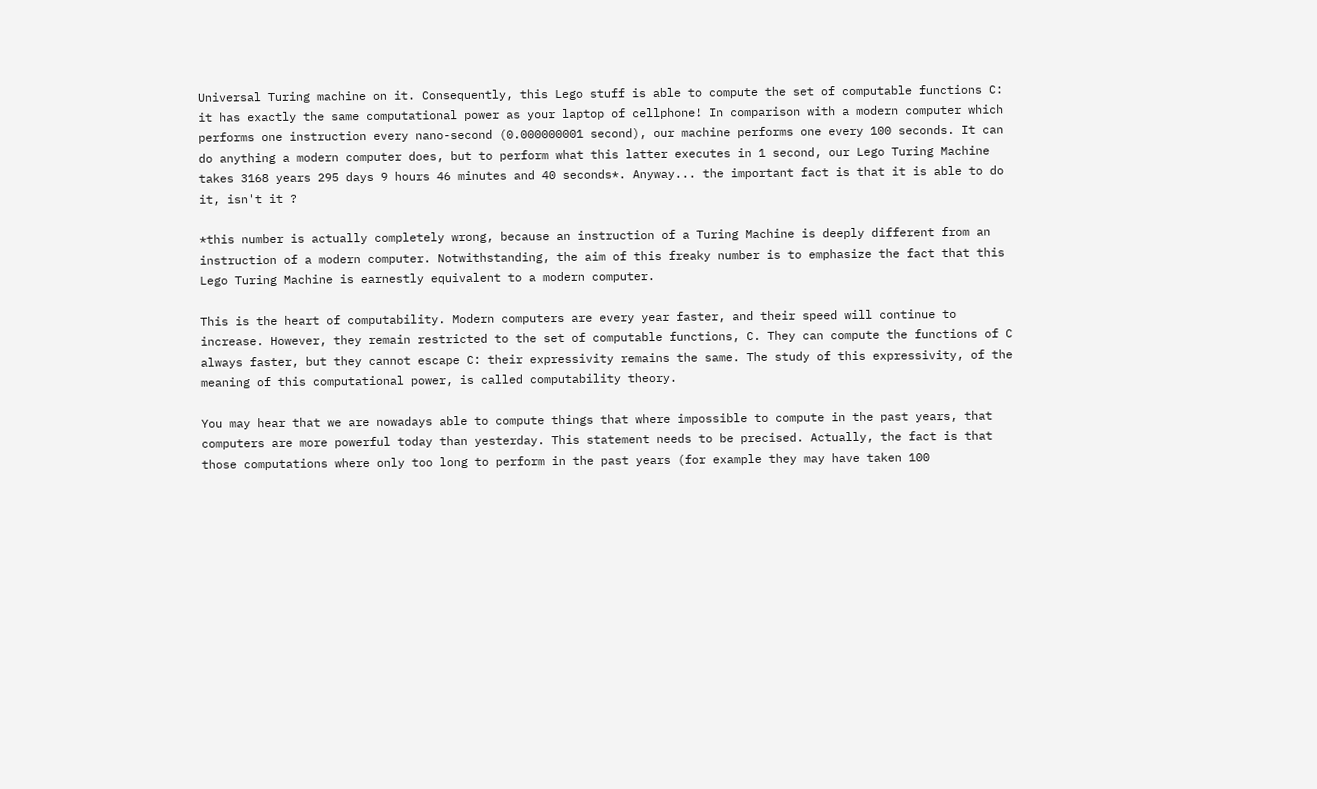Universal Turing machine on it. Consequently, this Lego stuff is able to compute the set of computable functions C: it has exactly the same computational power as your laptop of cellphone! In comparison with a modern computer which performs one instruction every nano-second (0.000000001 second), our machine performs one every 100 seconds. It can do anything a modern computer does, but to perform what this latter executes in 1 second, our Lego Turing Machine takes 3168 years 295 days 9 hours 46 minutes and 40 seconds*. Anyway... the important fact is that it is able to do it, isn't it ?

*this number is actually completely wrong, because an instruction of a Turing Machine is deeply different from an instruction of a modern computer. Notwithstanding, the aim of this freaky number is to emphasize the fact that this Lego Turing Machine is earnestly equivalent to a modern computer.

This is the heart of computability. Modern computers are every year faster, and their speed will continue to increase. However, they remain restricted to the set of computable functions, C. They can compute the functions of C always faster, but they cannot escape C: their expressivity remains the same. The study of this expressivity, of the meaning of this computational power, is called computability theory.

You may hear that we are nowadays able to compute things that where impossible to compute in the past years, that computers are more powerful today than yesterday. This statement needs to be precised. Actually, the fact is that those computations where only too long to perform in the past years (for example they may have taken 100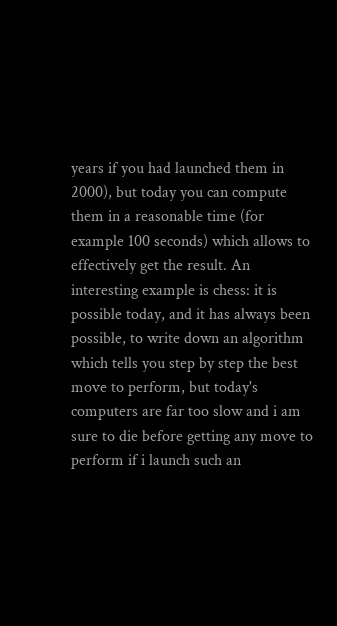years if you had launched them in 2000), but today you can compute them in a reasonable time (for example 100 seconds) which allows to effectively get the result. An interesting example is chess: it is possible today, and it has always been possible, to write down an algorithm which tells you step by step the best move to perform, but today's computers are far too slow and i am sure to die before getting any move to perform if i launch such an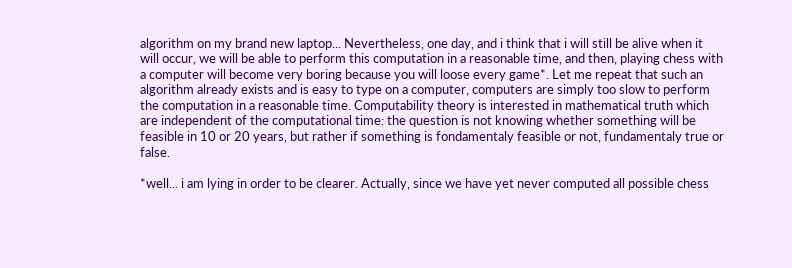algorithm on my brand new laptop... Nevertheless, one day, and i think that i will still be alive when it will occur, we will be able to perform this computation in a reasonable time, and then, playing chess with a computer will become very boring because you will loose every game*. Let me repeat that such an algorithm already exists and is easy to type on a computer, computers are simply too slow to perform the computation in a reasonable time. Computability theory is interested in mathematical truth which are independent of the computational time: the question is not knowing whether something will be feasible in 10 or 20 years, but rather if something is fondamentaly feasible or not, fundamentaly true or false.

*well... i am lying in order to be clearer. Actually, since we have yet never computed all possible chess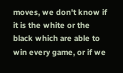moves, we don't know if it is the white or the black which are able to win every game, or if we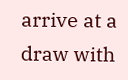arrive at a draw with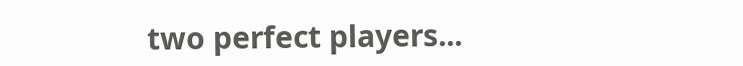two perfect players...